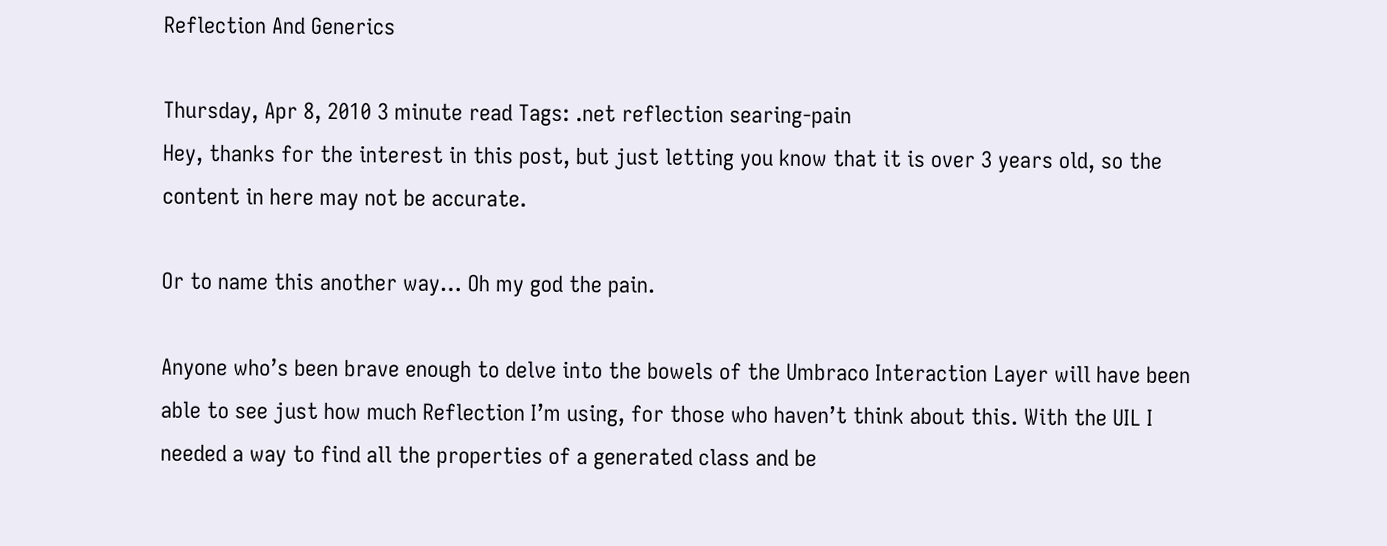Reflection And Generics

Thursday, Apr 8, 2010 3 minute read Tags: .net reflection searing-pain
Hey, thanks for the interest in this post, but just letting you know that it is over 3 years old, so the content in here may not be accurate.

Or to name this another way… Oh my god the pain.

Anyone who’s been brave enough to delve into the bowels of the Umbraco Interaction Layer will have been able to see just how much Reflection I’m using, for those who haven’t think about this. With the UIL I needed a way to find all the properties of a generated class and be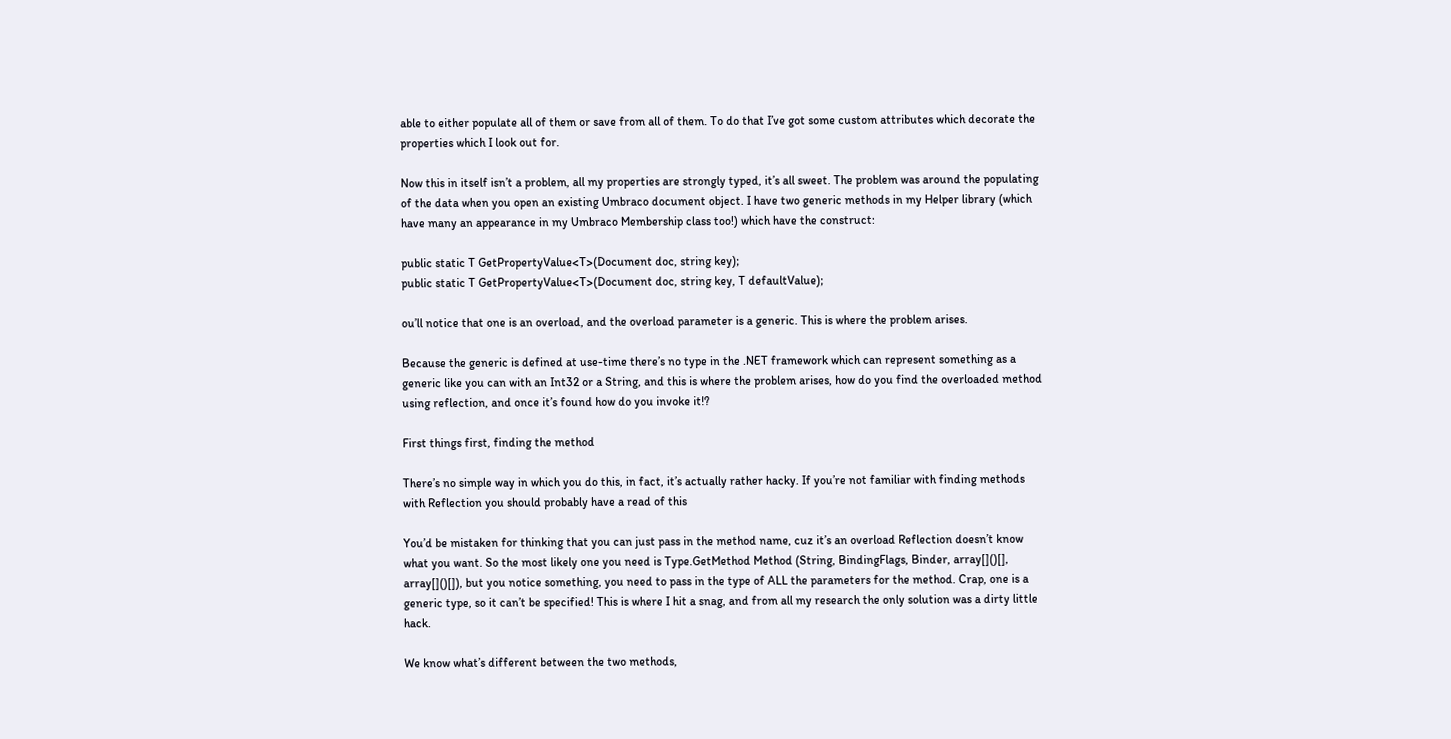able to either populate all of them or save from all of them. To do that I’ve got some custom attributes which decorate the properties which I look out for.

Now this in itself isn’t a problem, all my properties are strongly typed, it’s all sweet. The problem was around the populating of the data when you open an existing Umbraco document object. I have two generic methods in my Helper library (which have many an appearance in my Umbraco Membership class too!) which have the construct:

public static T GetPropertyValue<T>(Document doc, string key);
public static T GetPropertyValue<T>(Document doc, string key, T defaultValue);

ou’ll notice that one is an overload, and the overload parameter is a generic. This is where the problem arises.

Because the generic is defined at use-time there’s no type in the .NET framework which can represent something as a generic like you can with an Int32 or a String, and this is where the problem arises, how do you find the overloaded method using reflection, and once it’s found how do you invoke it!?

First things first, finding the method

There’s no simple way in which you do this, in fact, it’s actually rather hacky. If you’re not familiar with finding methods with Reflection you should probably have a read of this

You’d be mistaken for thinking that you can just pass in the method name, cuz it’s an overload Reflection doesn’t know what you want. So the most likely one you need is Type.GetMethod Method (String, BindingFlags, Binder, array[]()[], array[]()[]), but you notice something, you need to pass in the type of ALL the parameters for the method. Crap, one is a generic type, so it can’t be specified! This is where I hit a snag, and from all my research the only solution was a dirty little hack.

We know what’s different between the two methods,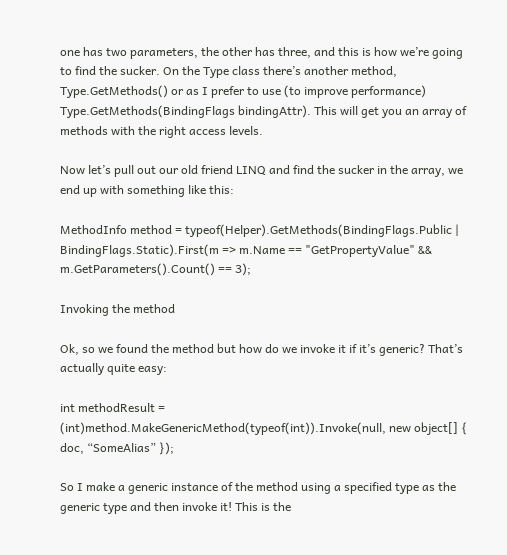one has two parameters, the other has three, and this is how we’re going to find the sucker. On the Type class there’s another method, Type.GetMethods() or as I prefer to use (to improve performance) Type.GetMethods(BindingFlags bindingAttr). This will get you an array of methods with the right access levels.

Now let’s pull out our old friend LINQ and find the sucker in the array, we end up with something like this:

MethodInfo method = typeof(Helper).GetMethods(BindingFlags.Public | BindingFlags.Static).First(m => m.Name == "GetPropertyValue" && m.GetParameters().Count() == 3);

Invoking the method

Ok, so we found the method but how do we invoke it if it’s generic? That’s actually quite easy:

int methodResult = (int)method.MakeGenericMethod(typeof(int)).Invoke(null, new object[] { doc, “SomeAlias” });

So I make a generic instance of the method using a specified type as the generic type and then invoke it! This is the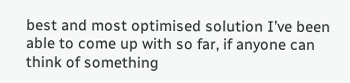best and most optimised solution I’ve been able to come up with so far, if anyone can think of something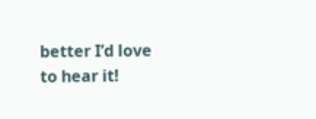better I’d love to hear it!